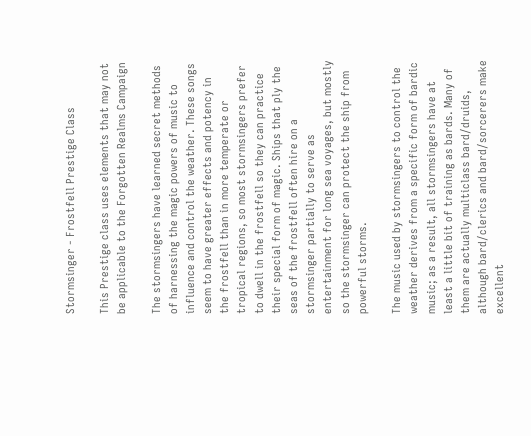Stormsinger - Frostfell Prestige Class

This Prestige class uses elements that may not be applicable to the Forgotten Realms Campaign

The stormsingers have learned secret methods of harnessing the magic powers of music to influence and control the weather. These songs seem to have greater effects and potency in the frostfell than in more temperate or tropical regions, so most stormsingers prefer to dwell in the frostfell so they can practice their special form of magic. Ships that ply the seas of the frostfell often hire on a stormsinger partially to serve as entertainment for long sea voyages, but mostly so the stormsinger can protect the ship from powerful storms.

The music used by stormsingers to control the weather derives from a specific form of bardic music; as a result, all stormsingers have at least a little bit of training as bards. Many of them are actually multiclass bard/druids, although bard/clerics and bard/sorcerers make excellent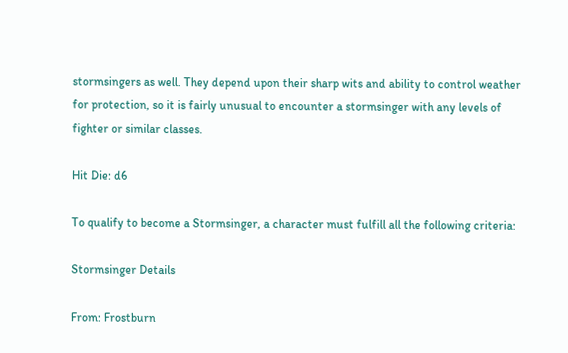stormsingers as well. They depend upon their sharp wits and ability to control weather for protection, so it is fairly unusual to encounter a stormsinger with any levels of fighter or similar classes.

Hit Die: d6

To qualify to become a Stormsinger, a character must fulfill all the following criteria:

Stormsinger Details

From: Frostburn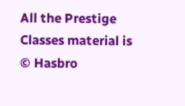All the Prestige Classes material is © Hasbro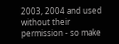2003, 2004 and used without their permission - so make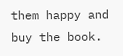them happy and buy the book.